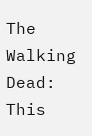The Walking Dead: This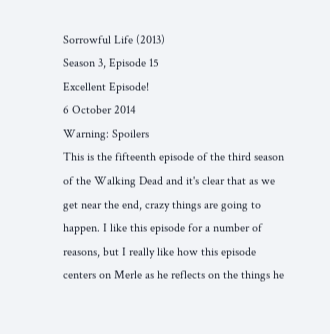Sorrowful Life (2013)
Season 3, Episode 15
Excellent Episode!
6 October 2014
Warning: Spoilers
This is the fifteenth episode of the third season of the Walking Dead and it's clear that as we get near the end, crazy things are going to happen. I like this episode for a number of reasons, but I really like how this episode centers on Merle as he reflects on the things he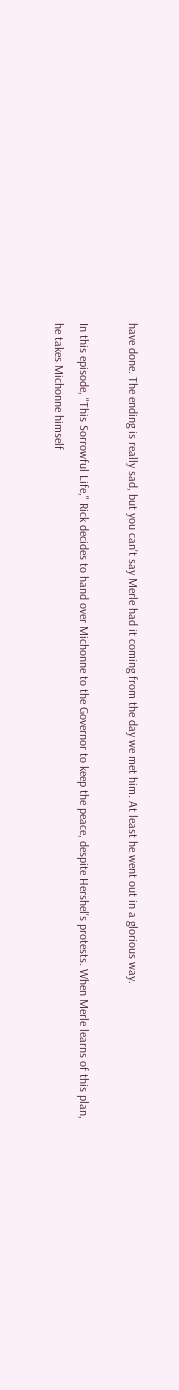have done. The ending is really sad, but you can't say Merle had it coming from the day we met him. At least he went out in a glorious way.

In this episode, "This Sorrowful Life," Rick decides to hand over Michonne to the Governor to keep the peace, despite Hershel's protests. When Merle learns of this plan, he takes Michonne himself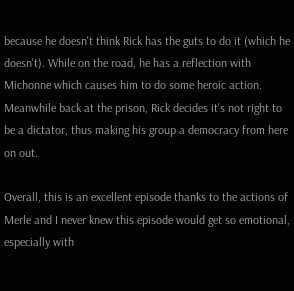because he doesn't think Rick has the guts to do it (which he doesn't). While on the road, he has a reflection with Michonne which causes him to do some heroic action. Meanwhile back at the prison, Rick decides it's not right to be a dictator, thus making his group a democracy from here on out.

Overall, this is an excellent episode thanks to the actions of Merle and I never knew this episode would get so emotional, especially with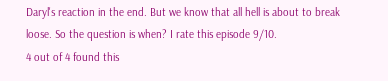Daryl's reaction in the end. But we know that all hell is about to break loose. So the question is when? I rate this episode 9/10.
4 out of 4 found this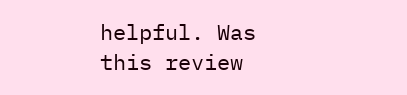helpful. Was this review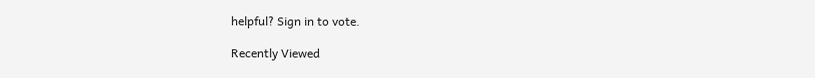helpful? Sign in to vote.

Recently Viewed